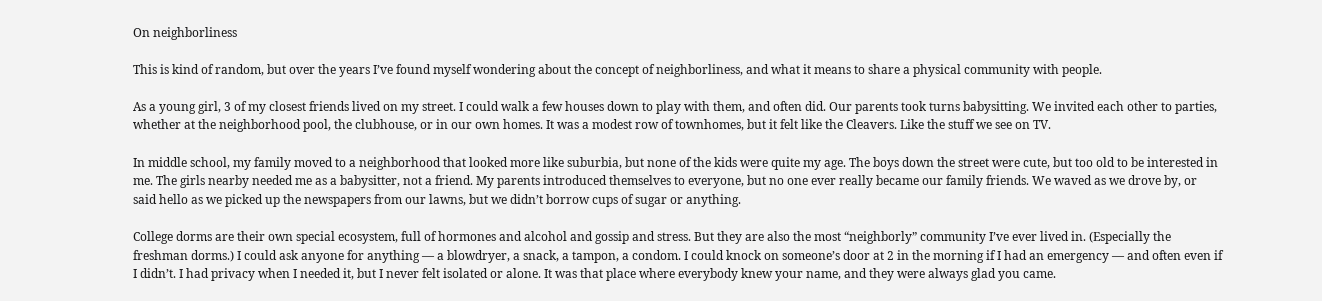On neighborliness

This is kind of random, but over the years I’ve found myself wondering about the concept of neighborliness, and what it means to share a physical community with people.

As a young girl, 3 of my closest friends lived on my street. I could walk a few houses down to play with them, and often did. Our parents took turns babysitting. We invited each other to parties, whether at the neighborhood pool, the clubhouse, or in our own homes. It was a modest row of townhomes, but it felt like the Cleavers. Like the stuff we see on TV.

In middle school, my family moved to a neighborhood that looked more like suburbia, but none of the kids were quite my age. The boys down the street were cute, but too old to be interested in me. The girls nearby needed me as a babysitter, not a friend. My parents introduced themselves to everyone, but no one ever really became our family friends. We waved as we drove by, or said hello as we picked up the newspapers from our lawns, but we didn’t borrow cups of sugar or anything.

College dorms are their own special ecosystem, full of hormones and alcohol and gossip and stress. But they are also the most “neighborly” community I’ve ever lived in. (Especially the freshman dorms.) I could ask anyone for anything — a blowdryer, a snack, a tampon, a condom. I could knock on someone’s door at 2 in the morning if I had an emergency — and often even if I didn’t. I had privacy when I needed it, but I never felt isolated or alone. It was that place where everybody knew your name, and they were always glad you came.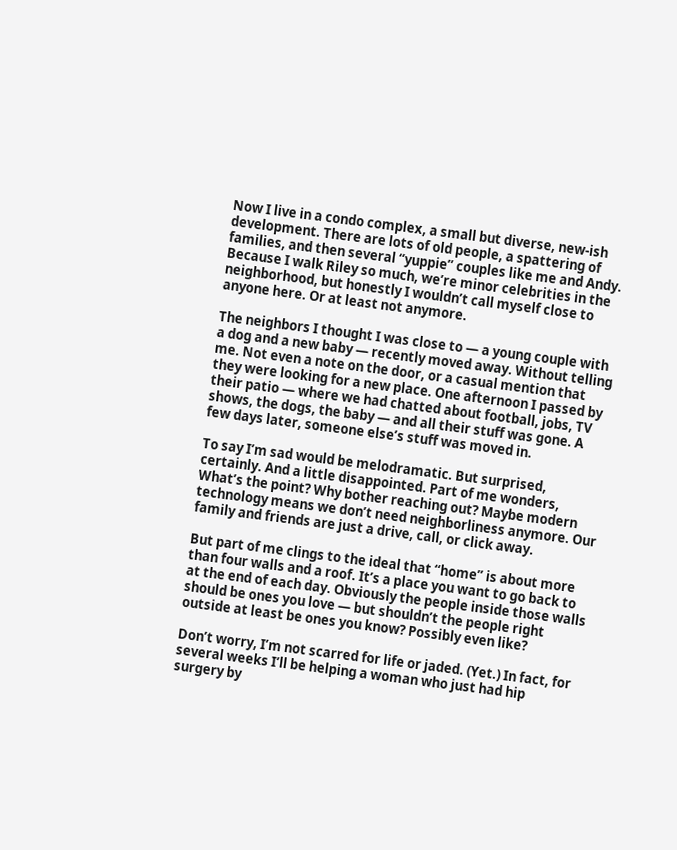Now I live in a condo complex, a small but diverse, new-ish development. There are lots of old people, a spattering of families, and then several “yuppie” couples like me and Andy. Because I walk Riley so much, we’re minor celebrities in the neighborhood, but honestly I wouldn’t call myself close to anyone here. Or at least not anymore.

The neighbors I thought I was close to — a young couple with a dog and a new baby — recently moved away. Without telling me. Not even a note on the door, or a casual mention that they were looking for a new place. One afternoon I passed by their patio — where we had chatted about football, jobs, TV shows, the dogs, the baby — and all their stuff was gone. A few days later, someone else’s stuff was moved in.

To say I’m sad would be melodramatic. But surprised, certainly. And a little disappointed. Part of me wonders, What’s the point? Why bother reaching out? Maybe modern technology means we don’t need neighborliness anymore. Our family and friends are just a drive, call, or click away.

But part of me clings to the ideal that “home” is about more than four walls and a roof. It’s a place you want to go back to at the end of each day. Obviously the people inside those walls should be ones you love — but shouldn’t the people right outside at least be ones you know? Possibly even like?

Don’t worry, I’m not scarred for life or jaded. (Yet.) In fact, for several weeks I’ll be helping a woman who just had hip surgery by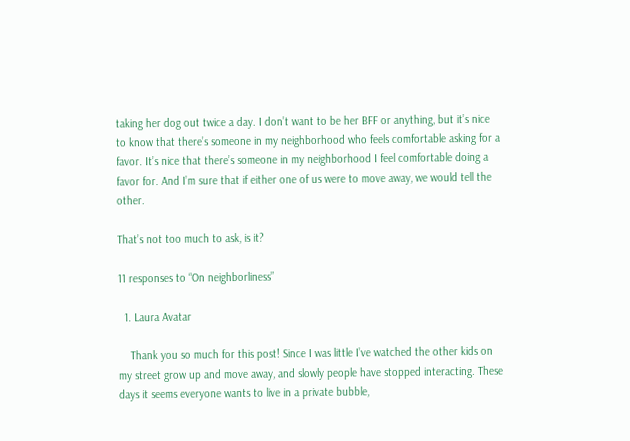taking her dog out twice a day. I don’t want to be her BFF or anything, but it’s nice to know that there’s someone in my neighborhood who feels comfortable asking for a favor. It’s nice that there’s someone in my neighborhood I feel comfortable doing a favor for. And I’m sure that if either one of us were to move away, we would tell the other.

That’s not too much to ask, is it?

11 responses to “On neighborliness”

  1. Laura Avatar

    Thank you so much for this post! Since I was little I’ve watched the other kids on my street grow up and move away, and slowly people have stopped interacting. These days it seems everyone wants to live in a private bubble,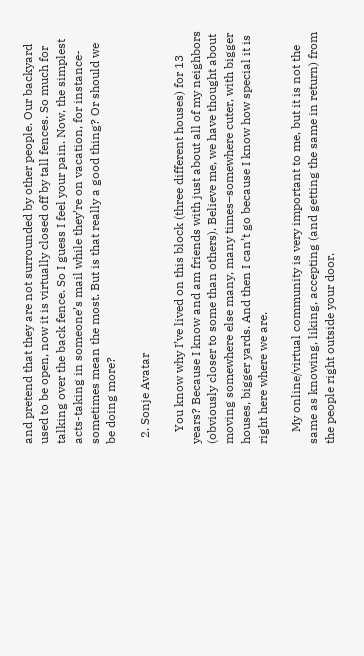and pretend that they are not surrounded by other people. Our backyard used to be open, now it is virtually closed off by tall fences. So much for talking over the back fence. So I guess I feel your pain. Now, the simplest acts-taking in someone’s mail while they’re on vacation, for instance-sometimes mean the most. But is that really a good thing? Or should we be doing more?

  2. Sonje Avatar

    You know why I’ve lived on this block (three different houses) for 13 years? Because I know and am friends with just about all of my neighbors (obviously closer to some than others). Believe me, we have thought about moving somewhere else many, many times–somewhere cuter, with bigger houses, bigger yards. And then I can’t go because I know how special it is right here where we are.

    My online/virtual community is very important to me, but it is not the same as knowing, liking, accepting (and getting the same in return) from the people right outside your door.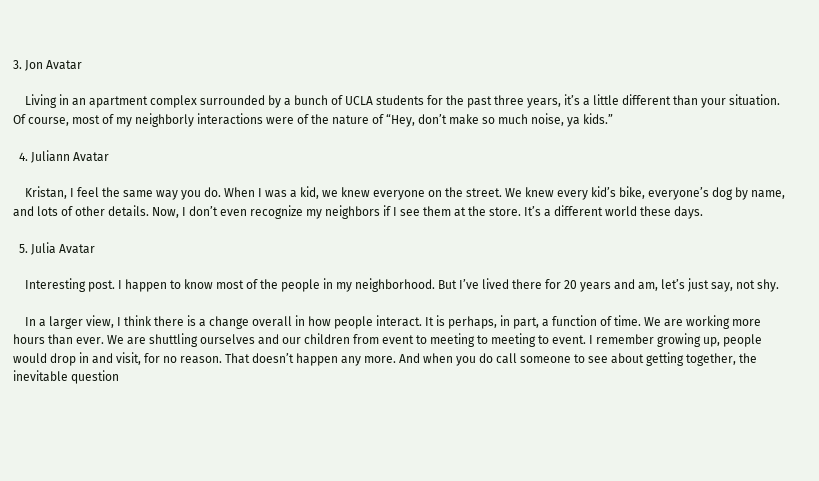3. Jon Avatar

    Living in an apartment complex surrounded by a bunch of UCLA students for the past three years, it’s a little different than your situation. Of course, most of my neighborly interactions were of the nature of “Hey, don’t make so much noise, ya kids.”

  4. Juliann Avatar

    Kristan, I feel the same way you do. When I was a kid, we knew everyone on the street. We knew every kid’s bike, everyone’s dog by name, and lots of other details. Now, I don’t even recognize my neighbors if I see them at the store. It’s a different world these days.

  5. Julia Avatar

    Interesting post. I happen to know most of the people in my neighborhood. But I’ve lived there for 20 years and am, let’s just say, not shy.

    In a larger view, I think there is a change overall in how people interact. It is perhaps, in part, a function of time. We are working more hours than ever. We are shuttling ourselves and our children from event to meeting to meeting to event. I remember growing up, people would drop in and visit, for no reason. That doesn’t happen any more. And when you do call someone to see about getting together, the inevitable question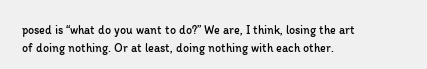posed is “what do you want to do?” We are, I think, losing the art of doing nothing. Or at least, doing nothing with each other.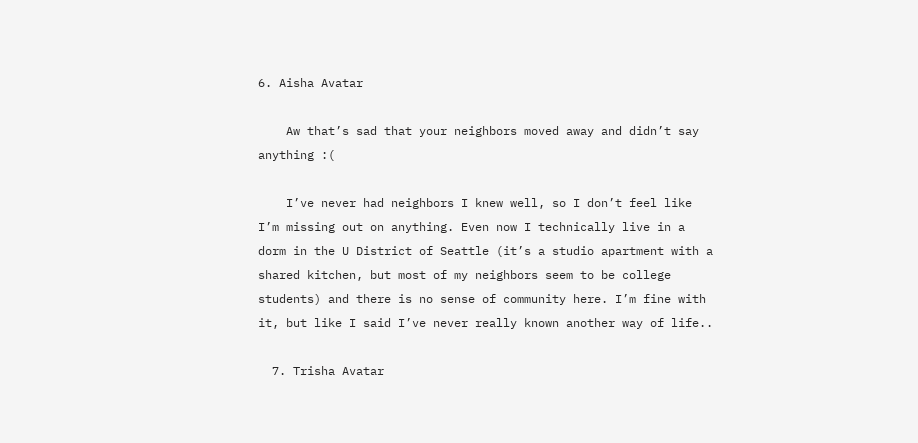6. Aisha Avatar

    Aw that’s sad that your neighbors moved away and didn’t say anything :(

    I’ve never had neighbors I knew well, so I don’t feel like I’m missing out on anything. Even now I technically live in a dorm in the U District of Seattle (it’s a studio apartment with a shared kitchen, but most of my neighbors seem to be college students) and there is no sense of community here. I’m fine with it, but like I said I’ve never really known another way of life..

  7. Trisha Avatar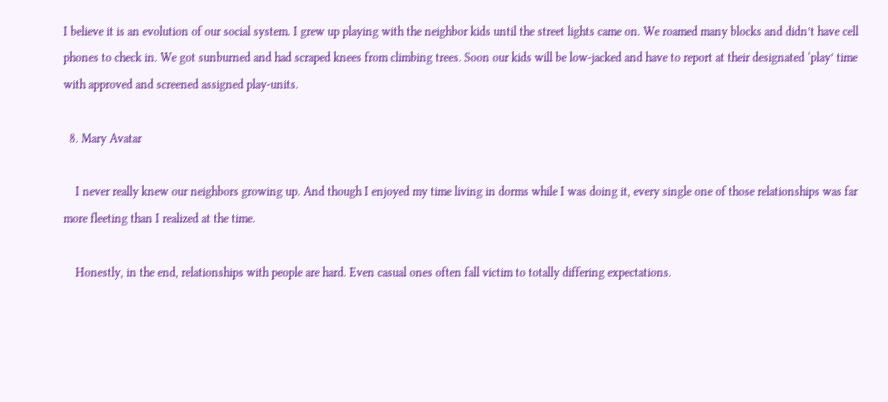I believe it is an evolution of our social system. I grew up playing with the neighbor kids until the street lights came on. We roamed many blocks and didn’t have cell phones to check in. We got sunburned and had scraped knees from climbing trees. Soon our kids will be low-jacked and have to report at their designated ‘play’ time with approved and screened assigned play-units.

  8. Mary Avatar

    I never really knew our neighbors growing up. And though I enjoyed my time living in dorms while I was doing it, every single one of those relationships was far more fleeting than I realized at the time.

    Honestly, in the end, relationships with people are hard. Even casual ones often fall victim to totally differing expectations.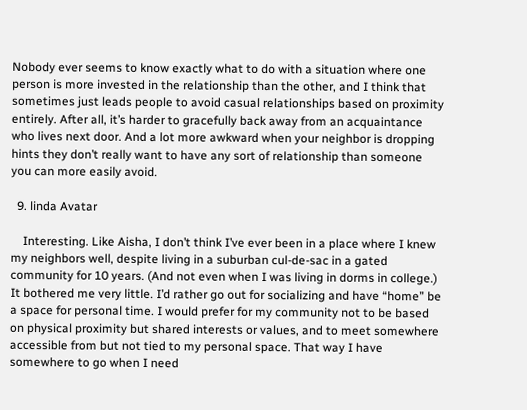Nobody ever seems to know exactly what to do with a situation where one person is more invested in the relationship than the other, and I think that sometimes just leads people to avoid casual relationships based on proximity entirely. After all, it’s harder to gracefully back away from an acquaintance who lives next door. And a lot more awkward when your neighbor is dropping hints they don’t really want to have any sort of relationship than someone you can more easily avoid.

  9. linda Avatar

    Interesting. Like Aisha, I don’t think I’ve ever been in a place where I knew my neighbors well, despite living in a suburban cul-de-sac in a gated community for 10 years. (And not even when I was living in dorms in college.) It bothered me very little. I’d rather go out for socializing and have “home” be a space for personal time. I would prefer for my community not to be based on physical proximity but shared interests or values, and to meet somewhere accessible from but not tied to my personal space. That way I have somewhere to go when I need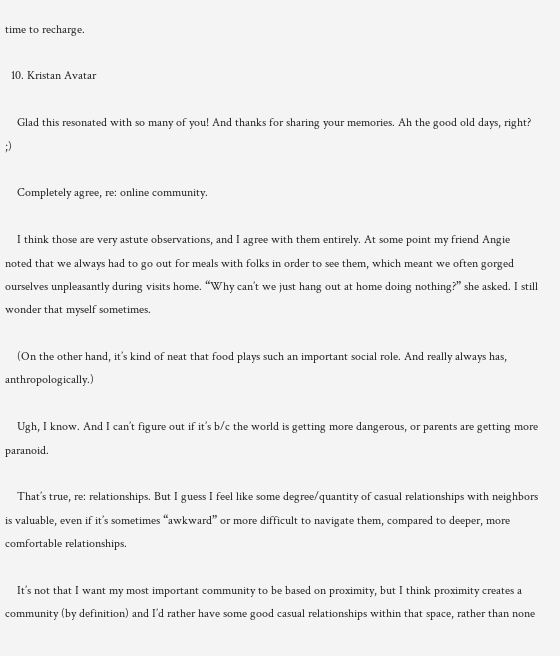time to recharge.

  10. Kristan Avatar

    Glad this resonated with so many of you! And thanks for sharing your memories. Ah the good old days, right? ;)

    Completely agree, re: online community.

    I think those are very astute observations, and I agree with them entirely. At some point my friend Angie noted that we always had to go out for meals with folks in order to see them, which meant we often gorged ourselves unpleasantly during visits home. “Why can’t we just hang out at home doing nothing?” she asked. I still wonder that myself sometimes.

    (On the other hand, it’s kind of neat that food plays such an important social role. And really always has, anthropologically.)

    Ugh, I know. And I can’t figure out if it’s b/c the world is getting more dangerous, or parents are getting more paranoid.

    That’s true, re: relationships. But I guess I feel like some degree/quantity of casual relationships with neighbors is valuable, even if it’s sometimes “awkward” or more difficult to navigate them, compared to deeper, more comfortable relationships.

    It’s not that I want my most important community to be based on proximity, but I think proximity creates a community (by definition) and I’d rather have some good casual relationships within that space, rather than none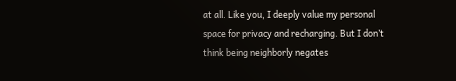at all. Like you, I deeply value my personal space for privacy and recharging. But I don’t think being neighborly negates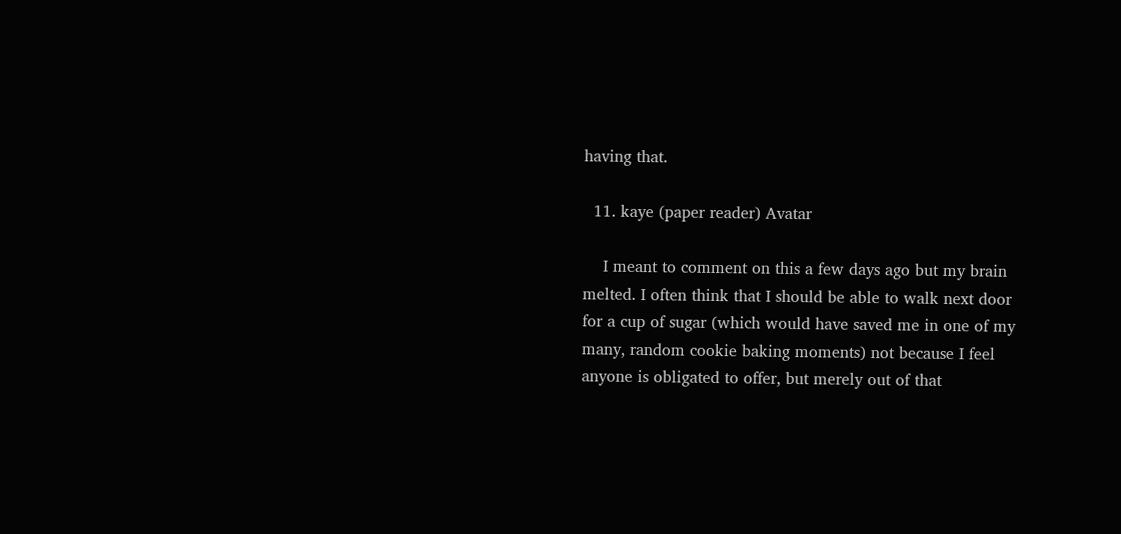having that.

  11. kaye (paper reader) Avatar

    I meant to comment on this a few days ago but my brain melted. I often think that I should be able to walk next door for a cup of sugar (which would have saved me in one of my many, random cookie baking moments) not because I feel anyone is obligated to offer, but merely out of that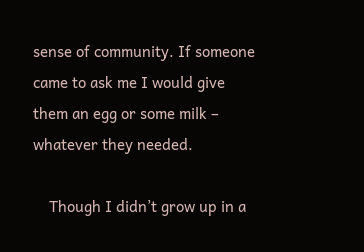sense of community. If someone came to ask me I would give them an egg or some milk – whatever they needed.

    Though I didn’t grow up in a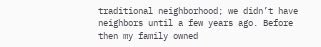traditional neighborhood; we didn’t have neighbors until a few years ago. Before then my family owned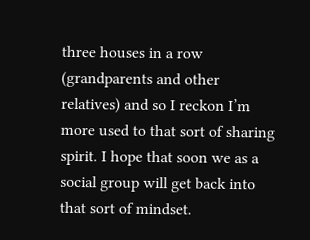three houses in a row (grandparents and other relatives) and so I reckon I’m more used to that sort of sharing spirit. I hope that soon we as a social group will get back into that sort of mindset.